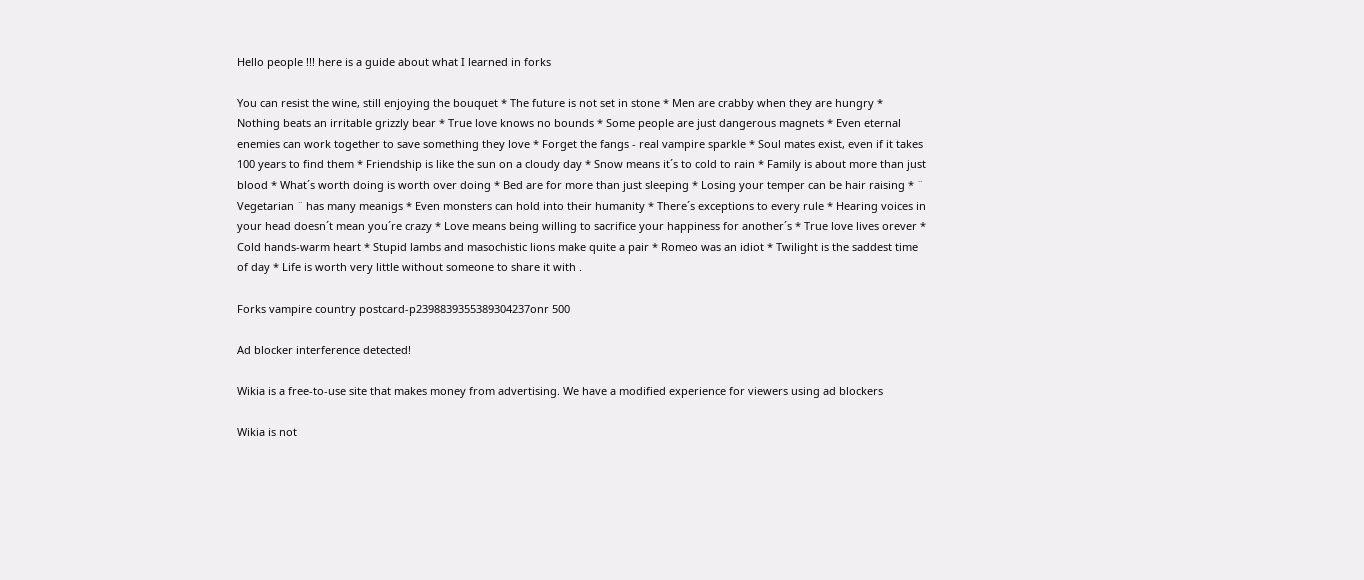Hello people !!! here is a guide about what I learned in forks

You can resist the wine, still enjoying the bouquet * The future is not set in stone * Men are crabby when they are hungry * Nothing beats an irritable grizzly bear * True love knows no bounds * Some people are just dangerous magnets * Even eternal enemies can work together to save something they love * Forget the fangs - real vampire sparkle * Soul mates exist, even if it takes 100 years to find them * Friendship is like the sun on a cloudy day * Snow means it´s to cold to rain * Family is about more than just blood * What´s worth doing is worth over doing * Bed are for more than just sleeping * Losing your temper can be hair raising * ¨ Vegetarian ¨ has many meanigs * Even monsters can hold into their humanity * There´s exceptions to every rule * Hearing voices in your head doesn´t mean you´re crazy * Love means being willing to sacrifice your happiness for another´s * True love lives orever * Cold hands-warm heart * Stupid lambs and masochistic lions make quite a pair * Romeo was an idiot * Twilight is the saddest time of day * Life is worth very little without someone to share it with .

Forks vampire country postcard-p2398839355389304237onr 500

Ad blocker interference detected!

Wikia is a free-to-use site that makes money from advertising. We have a modified experience for viewers using ad blockers

Wikia is not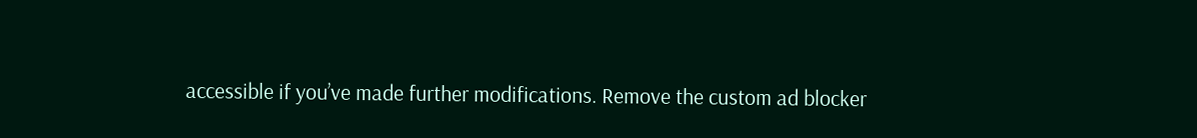accessible if you’ve made further modifications. Remove the custom ad blocker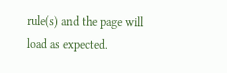rule(s) and the page will load as expected.